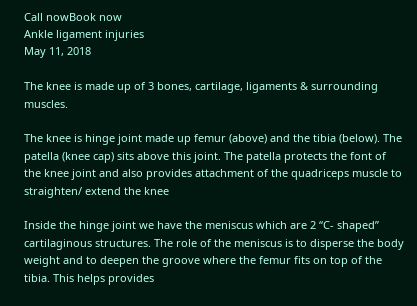Call nowBook now
Ankle ligament injuries
May 11, 2018

The knee is made up of 3 bones, cartilage, ligaments & surrounding muscles.

The knee is hinge joint made up femur (above) and the tibia (below). The patella (knee cap) sits above this joint. The patella protects the font of the knee joint and also provides attachment of the quadriceps muscle to straighten/ extend the knee

Inside the hinge joint we have the meniscus which are 2 “C- shaped” cartilaginous structures. The role of the meniscus is to disperse the body weight and to deepen the groove where the femur fits on top of the tibia. This helps provides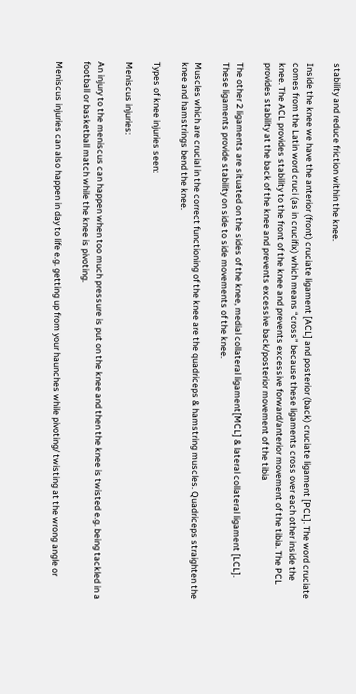stability and reduce friction within the knee.

Inside the knee we have the anterior (front) cruciate ligament [ACL] and posterior (back) cruciate ligament [PCL]. The word cruciate comes from the Latin word cruci (as in crucifix) which means “cross” because these ligaments cross over each other inside the knee. The ACL provides stability to the front of the knee and prevents excessive forward/anterior movement of the tibia. The PCL provides stability at the back of the knee and prevents excessive back/posterior movement of the tibia

The other 2 ligaments are situated on the sides of the knee, medial collateral ligament[MCL] & lateral collateral ligament [LCL]. These ligaments provide stability on side to side movements of the knee.

Muscles which are crucial in the correct functioning of the knee are the quadriceps & hamstring muscles. Quadriceps straighten the knee and hamstrings bend the knee.

Types of knee injuries seen:

Meniscus injuries:

An injury to the meniscus can happen when too much pressure is put on the knee and then the knee is twisted e.g. being tackled in a football or basketball match while the knee is pivoting.

Meniscus injuries can also happen in day to life e.g. getting up from your haunches while pivoting/ twisting at the wrong angle or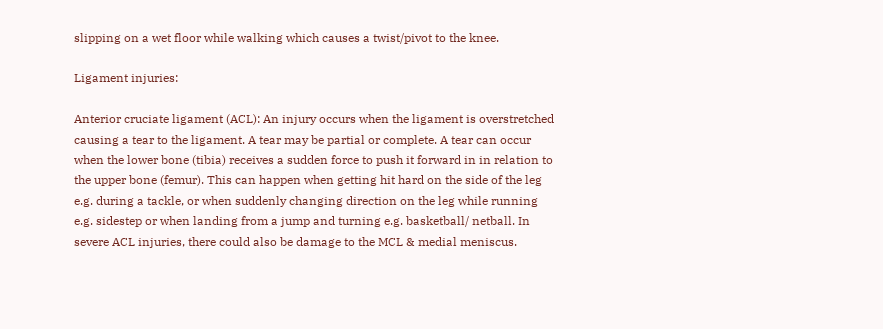slipping on a wet floor while walking which causes a twist/pivot to the knee.

Ligament injuries:

Anterior cruciate ligament (ACL): An injury occurs when the ligament is overstretched causing a tear to the ligament. A tear may be partial or complete. A tear can occur when the lower bone (tibia) receives a sudden force to push it forward in in relation to the upper bone (femur). This can happen when getting hit hard on the side of the leg e.g. during a tackle, or when suddenly changing direction on the leg while running e.g. sidestep or when landing from a jump and turning e.g. basketball/ netball. In severe ACL injuries, there could also be damage to the MCL & medial meniscus.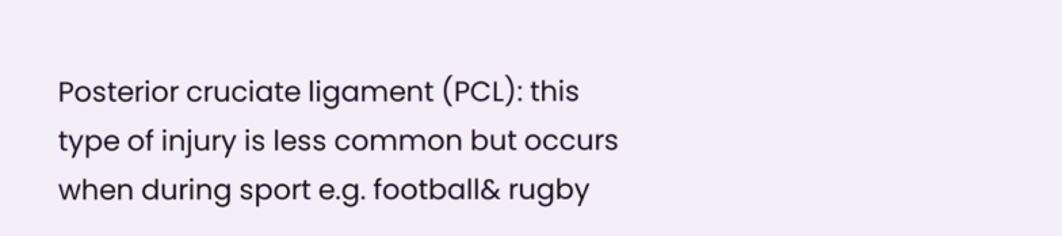Posterior cruciate ligament (PCL): this type of injury is less common but occurs when during sport e.g. football& rugby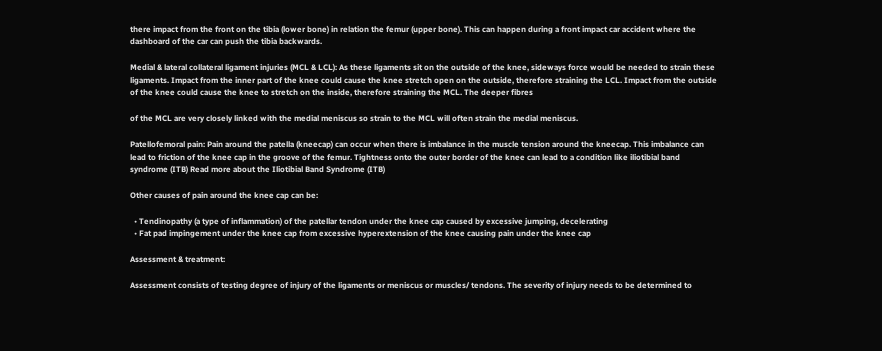there impact from the front on the tibia (lower bone) in relation the femur (upper bone). This can happen during a front impact car accident where the dashboard of the car can push the tibia backwards.

Medial & lateral collateral ligament injuries (MCL & LCL): As these ligaments sit on the outside of the knee, sideways force would be needed to strain these ligaments. Impact from the inner part of the knee could cause the knee stretch open on the outside, therefore straining the LCL. Impact from the outside of the knee could cause the knee to stretch on the inside, therefore straining the MCL. The deeper fibres

of the MCL are very closely linked with the medial meniscus so strain to the MCL will often strain the medial meniscus.

Patellofemoral pain: Pain around the patella (kneecap) can occur when there is imbalance in the muscle tension around the kneecap. This imbalance can lead to friction of the knee cap in the groove of the femur. Tightness onto the outer border of the knee can lead to a condition like iliotibial band syndrome (ITB) Read more about the Iliotibial Band Syndrome (ITB)

Other causes of pain around the knee cap can be:

  • Tendinopathy (a type of inflammation) of the patellar tendon under the knee cap caused by excessive jumping, decelerating
  • Fat pad impingement under the knee cap from excessive hyperextension of the knee causing pain under the knee cap

Assessment & treatment:

Assessment consists of testing degree of injury of the ligaments or meniscus or muscles/ tendons. The severity of injury needs to be determined to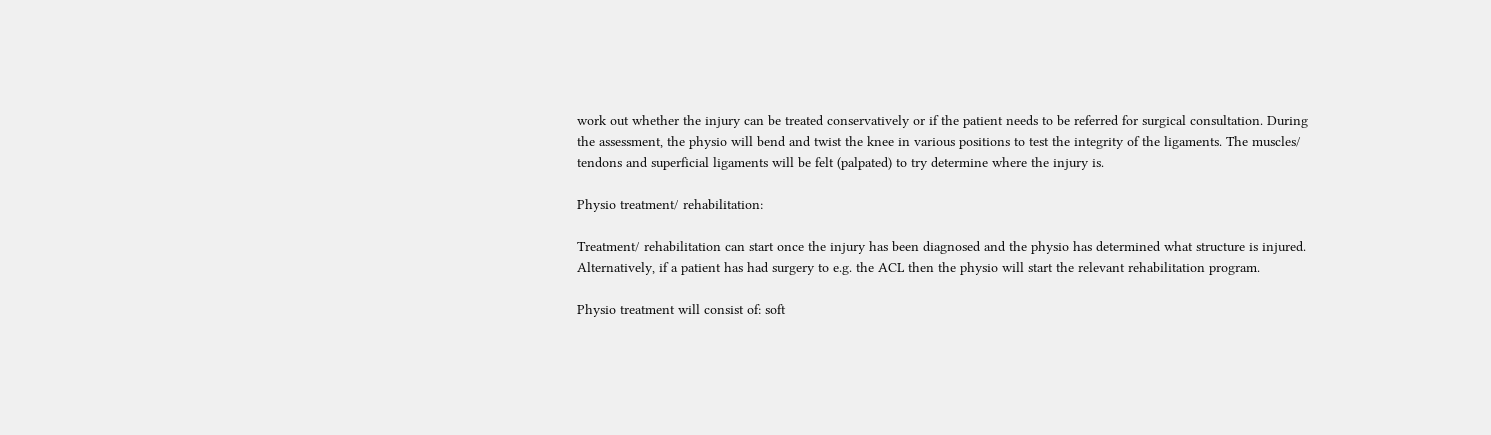work out whether the injury can be treated conservatively or if the patient needs to be referred for surgical consultation. During the assessment, the physio will bend and twist the knee in various positions to test the integrity of the ligaments. The muscles/ tendons and superficial ligaments will be felt (palpated) to try determine where the injury is.

Physio treatment/ rehabilitation:

Treatment/ rehabilitation can start once the injury has been diagnosed and the physio has determined what structure is injured. Alternatively, if a patient has had surgery to e.g. the ACL then the physio will start the relevant rehabilitation program.

Physio treatment will consist of: soft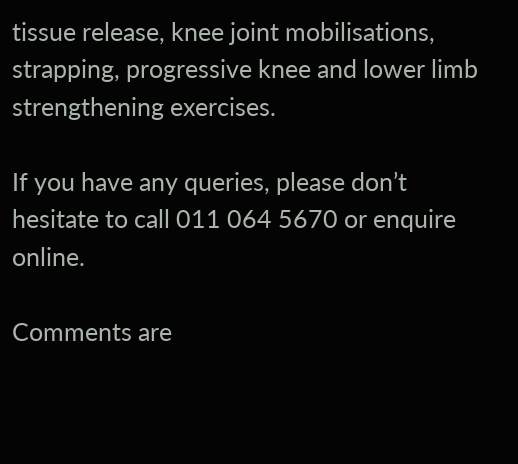tissue release, knee joint mobilisations, strapping, progressive knee and lower limb strengthening exercises.

If you have any queries, please don’t hesitate to call 011 064 5670 or enquire online.

Comments are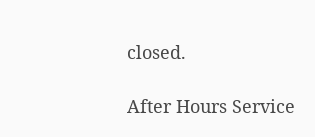closed.

After Hours Service